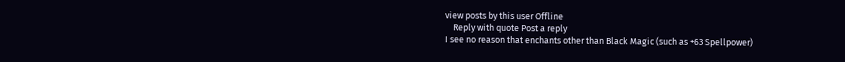view posts by this user Offline
    Reply with quote Post a reply
I see no reason that enchants other than Black Magic (such as +63 Spellpower)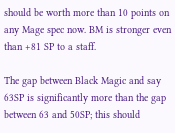should be worth more than 10 points on any Mage spec now. BM is stronger even than +81 SP to a staff.

The gap between Black Magic and say 63SP is significantly more than the gap between 63 and 50SP; this should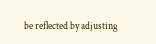be reflected by adjusting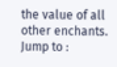the value of all other enchants.
Jump to :